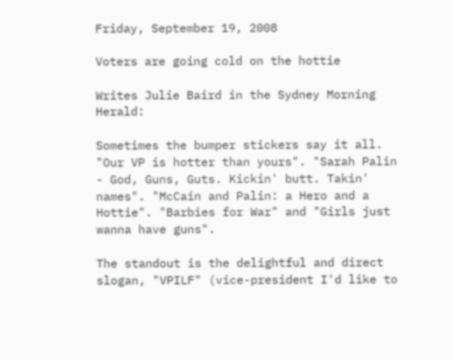Friday, September 19, 2008

Voters are going cold on the hottie

Writes Julie Baird in the Sydney Morning Herald:

Sometimes the bumper stickers say it all. "Our VP is hotter than yours". "Sarah Palin - God, Guns, Guts. Kickin' butt. Takin' names". "McCain and Palin: a Hero and a Hottie". "Barbies for War" and "Girls just wanna have guns".

The standout is the delightful and direct slogan, "VPILF" (vice-president I'd like to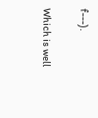f---).

Which is well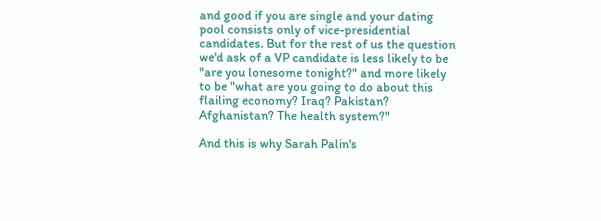and good if you are single and your dating pool consists only of vice-presidential candidates. But for the rest of us the question we'd ask of a VP candidate is less likely to be "are you lonesome tonight?" and more likely to be "what are you going to do about this flailing economy? Iraq? Pakistan? Afghanistan? The health system?"

And this is why Sarah Palin's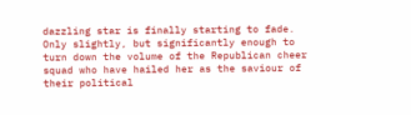dazzling star is finally starting to fade. Only slightly, but significantly enough to turn down the volume of the Republican cheer squad who have hailed her as the saviour of their political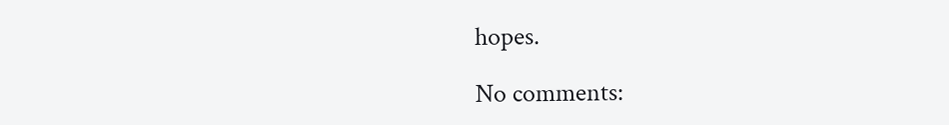hopes.

No comments: